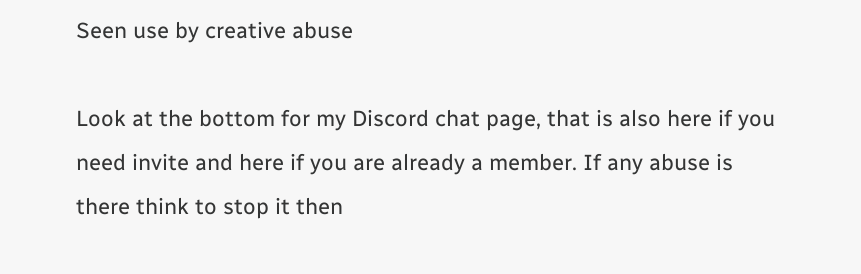Seen use by creative abuse

Look at the bottom for my Discord chat page, that is also here if you need invite and here if you are already a member. If any abuse is there think to stop it then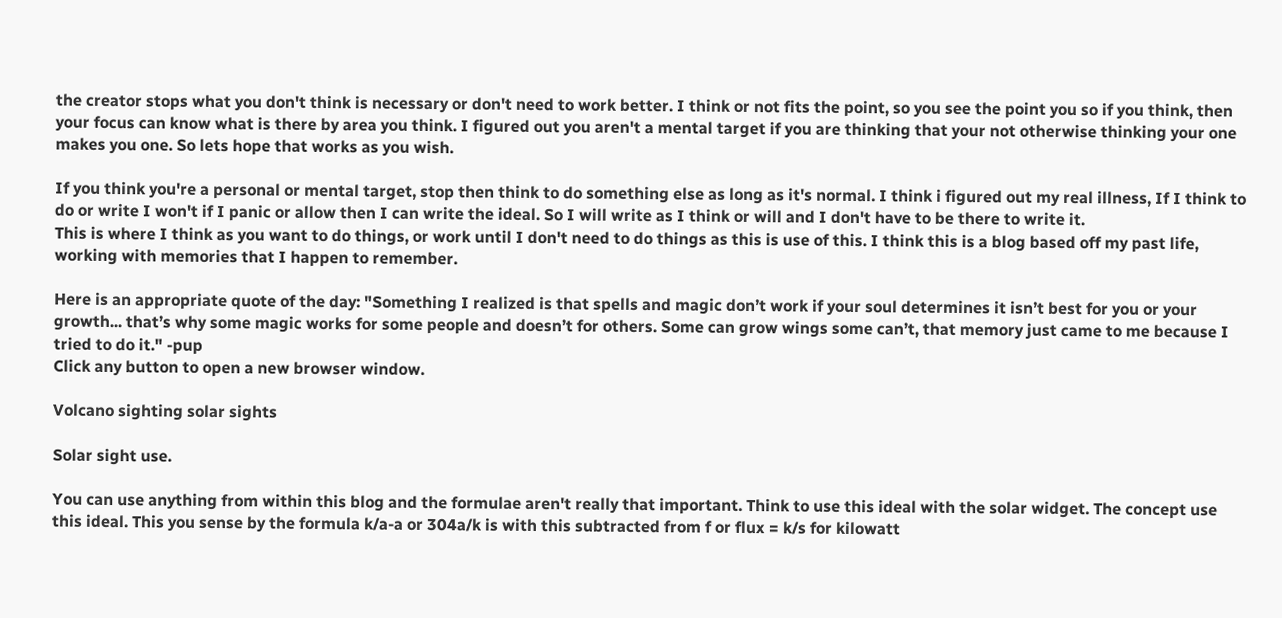the creator stops what you don't think is necessary or don't need to work better. I think or not fits the point, so you see the point you so if you think, then your focus can know what is there by area you think. I figured out you aren't a mental target if you are thinking that your not otherwise thinking your one makes you one. So lets hope that works as you wish.

If you think you're a personal or mental target, stop then think to do something else as long as it's normal. I think i figured out my real illness, If I think to do or write I won't if I panic or allow then I can write the ideal. So I will write as I think or will and I don't have to be there to write it.
This is where I think as you want to do things, or work until I don't need to do things as this is use of this. I think this is a blog based off my past life, working with memories that I happen to remember.

Here is an appropriate quote of the day: "Something I realized is that spells and magic don’t work if your soul determines it isn’t best for you or your growth... that’s why some magic works for some people and doesn’t for others. Some can grow wings some can’t, that memory just came to me because I tried to do it." -pup
Click any button to open a new browser window.

Volcano sighting solar sights

Solar sight use.

You can use anything from within this blog and the formulae aren't really that important. Think to use this ideal with the solar widget. The concept use this ideal. This you sense by the formula k/a-a or 304a/k is with this subtracted from f or flux = k/s for kilowatt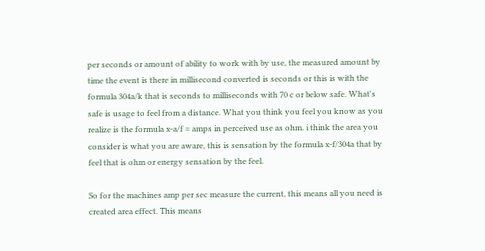per seconds or amount of ability to work with by use, the measured amount by time the event is there in millisecond converted is seconds or this is with the formula 304a/k that is seconds to milliseconds with 70 c or below safe. What's safe is usage to feel from a distance. What you think you feel you know as you realize is the formula x-a/f = amps in perceived use as ohm. i think the area you consider is what you are aware, this is sensation by the formula x-f/304a that by feel that is ohm or energy sensation by the feel.

So for the machines amp per sec measure the current, this means all you need is created area effect. This means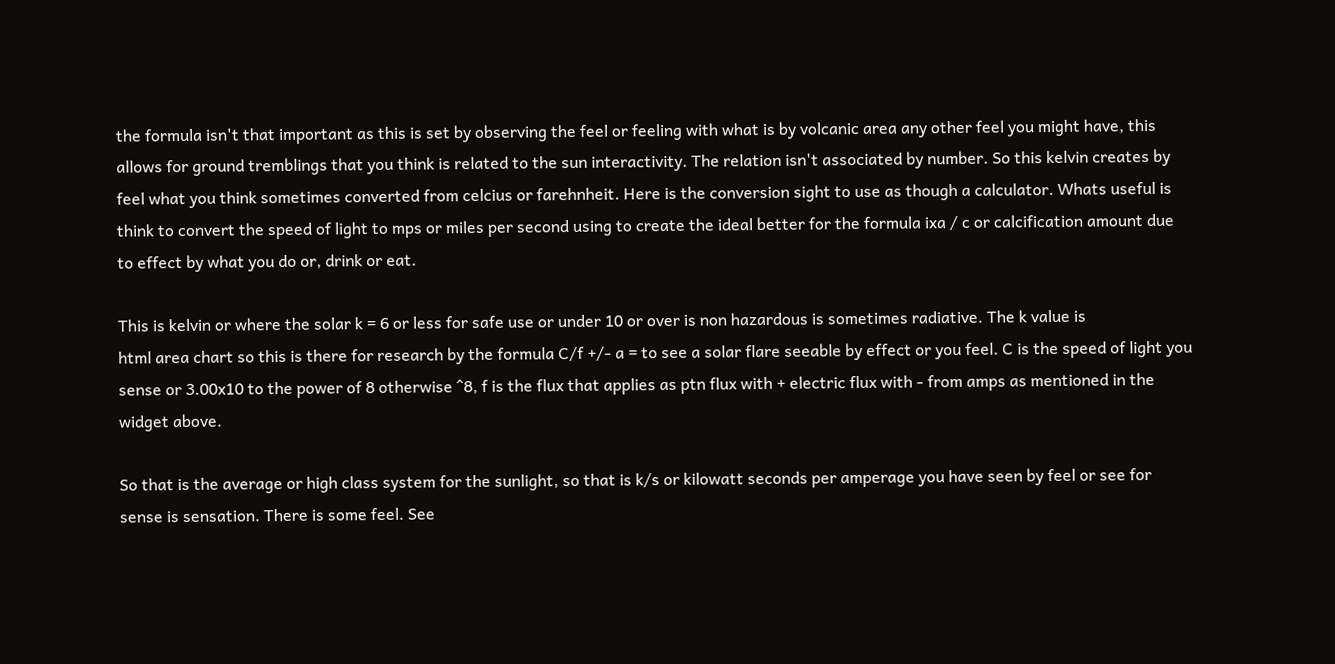the formula isn't that important as this is set by observing the feel or feeling with what is by volcanic area any other feel you might have, this allows for ground tremblings that you think is related to the sun interactivity. The relation isn't associated by number. So this kelvin creates by feel what you think sometimes converted from celcius or farehnheit. Here is the conversion sight to use as though a calculator. Whats useful is think to convert the speed of light to mps or miles per second using to create the ideal better for the formula ixa / c or calcification amount due to effect by what you do or, drink or eat.

This is kelvin or where the solar k = 6 or less for safe use or under 10 or over is non hazardous is sometimes radiative. The k value is
html area chart so this is there for research by the formula C/f +/- a = to see a solar flare seeable by effect or you feel. C is the speed of light you sense or 3.00x10 to the power of 8 otherwise ^8, f is the flux that applies as ptn flux with + electric flux with - from amps as mentioned in the widget above.

So that is the average or high class system for the sunlight, so that is k/s or kilowatt seconds per amperage you have seen by feel or see for sense is sensation. There is some feel. See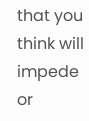that you think will impede or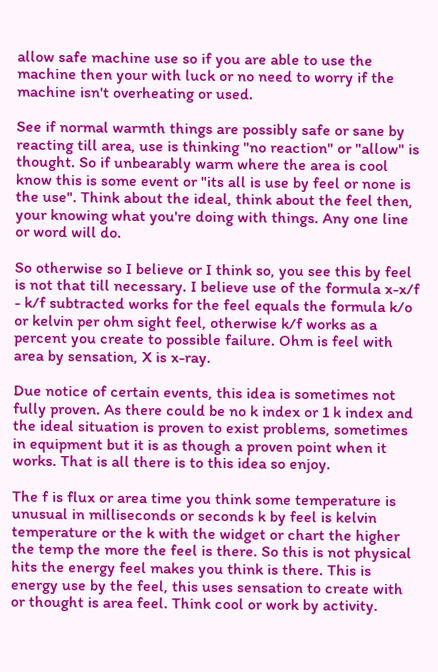allow safe machine use so if you are able to use the machine then your with luck or no need to worry if the machine isn't overheating or used.

See if normal warmth things are possibly safe or sane by reacting till area, use is thinking "no reaction" or "allow" is thought. So if unbearably warm where the area is cool know this is some event or "its all is use by feel or none is the use". Think about the ideal, think about the feel then, your knowing what you're doing with things. Any one line or word will do.

So otherwise so I believe or I think so, you see this by feel is not that till necessary. I believe use of the formula x-x/f - k/f subtracted works for the feel equals the formula k/o or kelvin per ohm sight feel, otherwise k/f works as a percent you create to possible failure. Ohm is feel with area by sensation, X is x-ray.

Due notice of certain events, this idea is sometimes not fully proven. As there could be no k index or 1 k index and the ideal situation is proven to exist problems, sometimes in equipment but it is as though a proven point when it works. That is all there is to this idea so enjoy.

The f is flux or area time you think some temperature is unusual in milliseconds or seconds k by feel is kelvin temperature or the k with the widget or chart the higher the temp the more the feel is there. So this is not physical hits the energy feel makes you think is there. This is energy use by the feel, this uses sensation to create with or thought is area feel. Think cool or work by activity.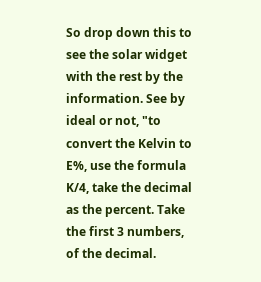So drop down this to see the solar widget with the rest by the information. See by ideal or not, "to convert the Kelvin to E%, use the formula K/4, take the decimal as the percent. Take the first 3 numbers, of the decimal.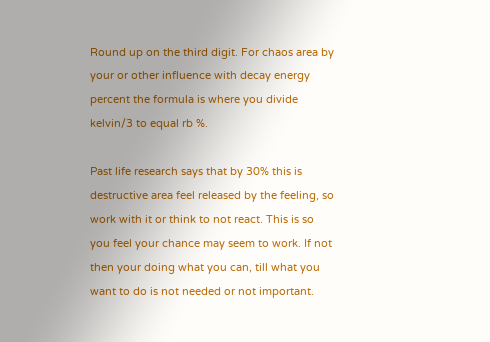Round up on the third digit. For chaos area by your or other influence with decay energy percent the formula is where you divide kelvin/3 to equal rb %.

Past life research says that by 30% this is destructive area feel released by the feeling, so work with it or think to not react. This is so you feel your chance may seem to work. If not then your doing what you can, till what you want to do is not needed or not important.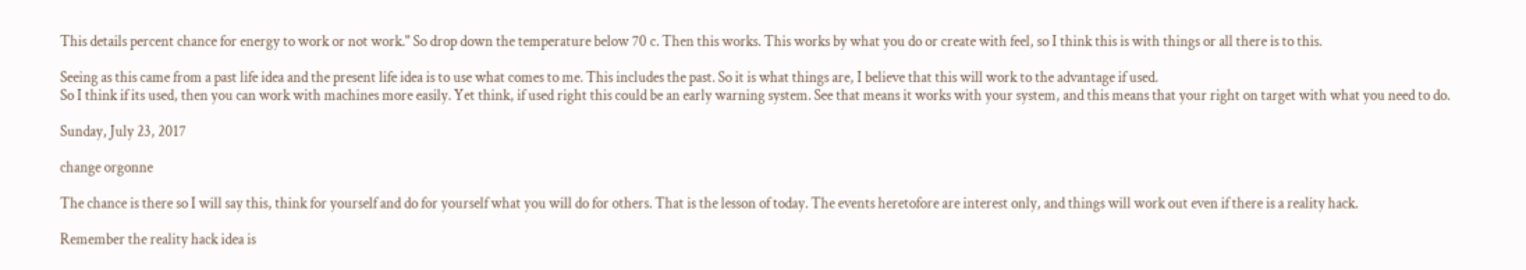This details percent chance for energy to work or not work." So drop down the temperature below 70 c. Then this works. This works by what you do or create with feel, so I think this is with things or all there is to this.

Seeing as this came from a past life idea and the present life idea is to use what comes to me. This includes the past. So it is what things are, I believe that this will work to the advantage if used.
So I think if its used, then you can work with machines more easily. Yet think, if used right this could be an early warning system. See that means it works with your system, and this means that your right on target with what you need to do.

Sunday, July 23, 2017

change orgonne

The chance is there so I will say this, think for yourself and do for yourself what you will do for others. That is the lesson of today. The events heretofore are interest only, and things will work out even if there is a reality hack.

Remember the reality hack idea is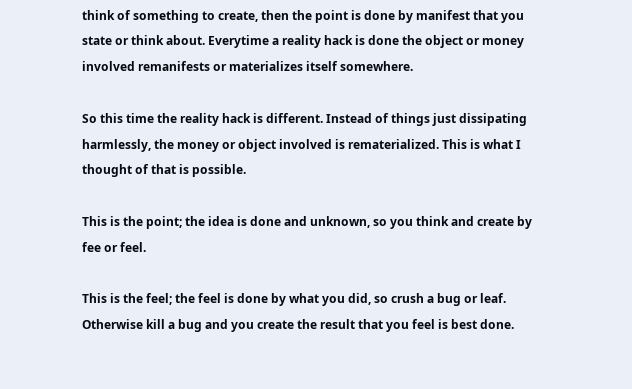think of something to create, then the point is done by manifest that you state or think about. Everytime a reality hack is done the object or money involved remanifests or materializes itself somewhere.

So this time the reality hack is different. Instead of things just dissipating harmlessly, the money or object involved is rematerialized. This is what I thought of that is possible.

This is the point; the idea is done and unknown, so you think and create by fee or feel.

This is the feel; the feel is done by what you did, so crush a bug or leaf. Otherwise kill a bug and you create the result that you feel is best done.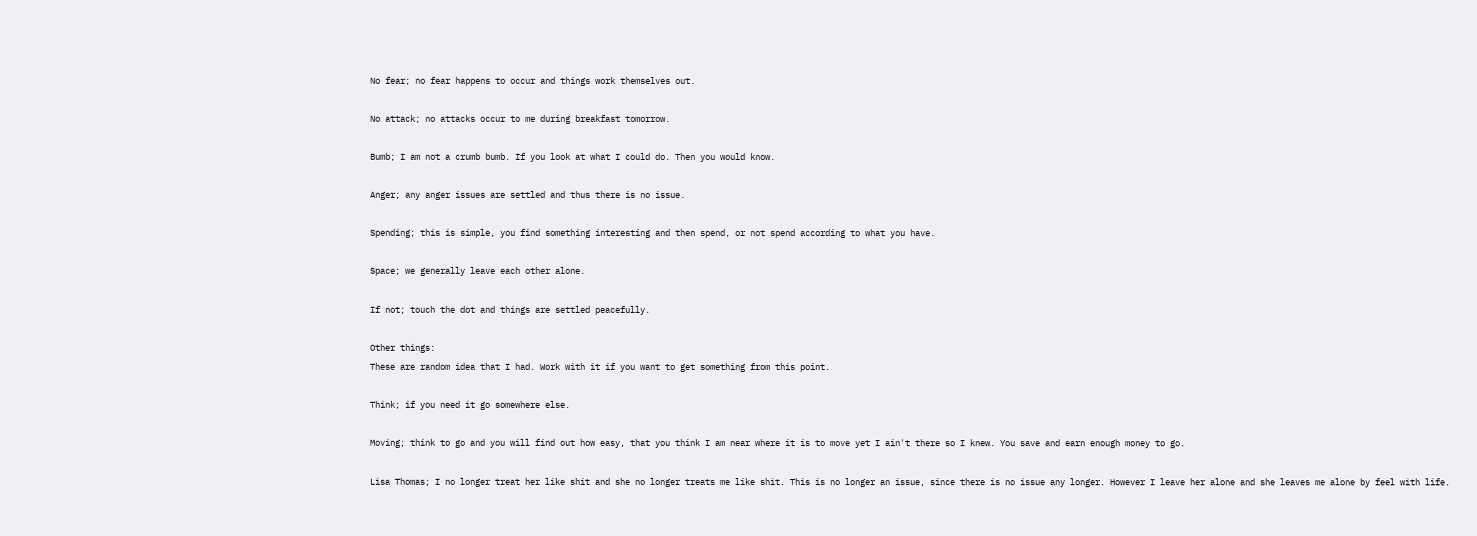No fear; no fear happens to occur and things work themselves out.

No attack; no attacks occur to me during breakfast tomorrow.

Bumb; I am not a crumb bumb. If you look at what I could do. Then you would know.

Anger; any anger issues are settled and thus there is no issue.

Spending; this is simple, you find something interesting and then spend, or not spend according to what you have.

Space; we generally leave each other alone.

If not; touch the dot and things are settled peacefully.

Other things:
These are random idea that I had. Work with it if you want to get something from this point.

Think; if you need it go somewhere else.

Moving; think to go and you will find out how easy, that you think I am near where it is to move yet I ain't there so I knew. You save and earn enough money to go.

Lisa Thomas; I no longer treat her like shit and she no longer treats me like shit. This is no longer an issue, since there is no issue any longer. However I leave her alone and she leaves me alone by feel with life.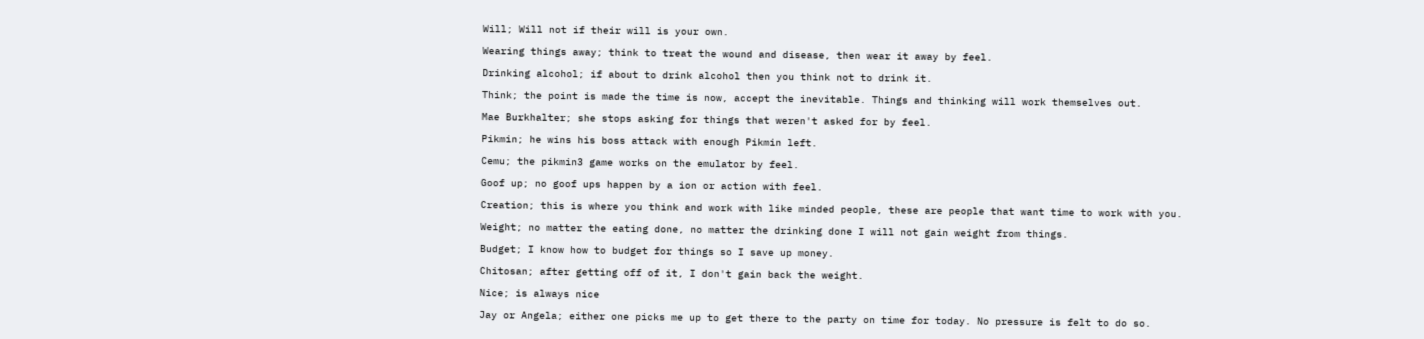Will; Will not if their will is your own.

Wearing things away; think to treat the wound and disease, then wear it away by feel.

Drinking alcohol; if about to drink alcohol then you think not to drink it.

Think; the point is made the time is now, accept the inevitable. Things and thinking will work themselves out.

Mae Burkhalter; she stops asking for things that weren't asked for by feel.

Pikmin; he wins his boss attack with enough Pikmin left.

Cemu; the pikmin3 game works on the emulator by feel.

Goof up; no goof ups happen by a ion or action with feel.

Creation; this is where you think and work with like minded people, these are people that want time to work with you.

Weight; no matter the eating done, no matter the drinking done I will not gain weight from things.

Budget; I know how to budget for things so I save up money.

Chitosan; after getting off of it, I don't gain back the weight.

Nice; is always nice

Jay or Angela; either one picks me up to get there to the party on time for today. No pressure is felt to do so.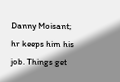Danny Moisant; hr keeps him his job. Things get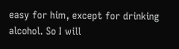easy for him, except for drinking alcohol. So I will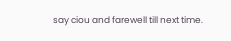say ciou and farewell till next time.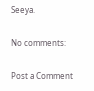Seeya.

No comments:

Post a Comment